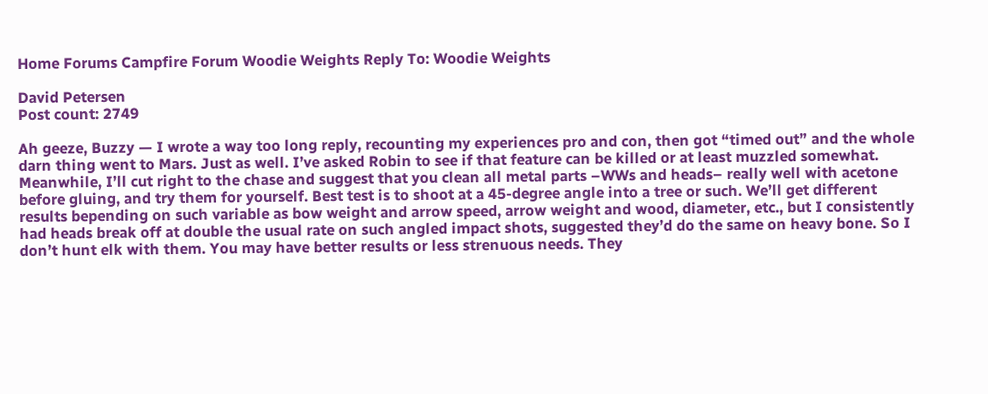Home Forums Campfire Forum Woodie Weights Reply To: Woodie Weights

David Petersen
Post count: 2749

Ah geeze, Buzzy — I wrote a way too long reply, recounting my experiences pro and con, then got “timed out” and the whole darn thing went to Mars. Just as well. I’ve asked Robin to see if that feature can be killed or at least muzzled somewhat. Meanwhile, I’ll cut right to the chase and suggest that you clean all metal parts –WWs and heads– really well with acetone before gluing, and try them for yourself. Best test is to shoot at a 45-degree angle into a tree or such. We’ll get different results bepending on such variable as bow weight and arrow speed, arrow weight and wood, diameter, etc., but I consistently had heads break off at double the usual rate on such angled impact shots, suggested they’d do the same on heavy bone. So I don’t hunt elk with them. You may have better results or less strenuous needs. They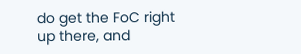do get the FoC right up there, and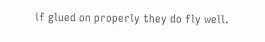if glued on properly they do fly well.